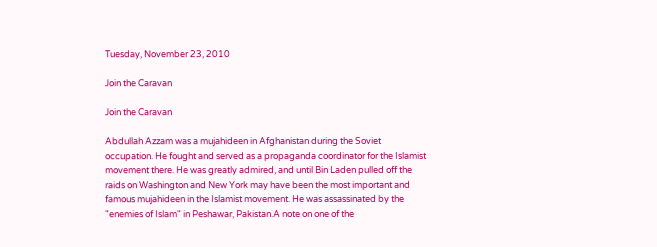Tuesday, November 23, 2010

Join the Caravan

Join the Caravan

Abdullah Azzam was a mujahideen in Afghanistan during the Soviet occupation. He fought and served as a propaganda coordinator for the Islamist movement there. He was greatly admired, and until Bin Laden pulled off the raids on Washington and New York may have been the most important and famous mujahideen in the Islamist movement. He was assassinated by the "enemies of Islam" in Peshawar, Pakistan.A note on one of the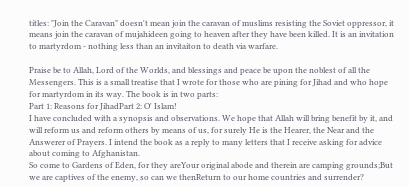titles: "Join the Caravan" doesn't mean join the caravan of muslims resisting the Soviet oppressor, it means join the caravan of mujahideen going to heaven after they have been killed. It is an invitation to martyrdom - nothing less than an invitaiton to death via warfare.

Praise be to Allah, Lord of the Worlds, and blessings and peace be upon the noblest of all the Messengers. This is a small treatise that I wrote for those who are pining for Jihad and who hope for martyrdom in its way. The book is in two parts:
Part 1: Reasons for JihadPart 2: O' Islam!
I have concluded with a synopsis and observations. We hope that Allah will bring benefit by it, and will reform us and reform others by means of us, for surely He is the Hearer, the Near and the Answerer of Prayers. I intend the book as a reply to many letters that I receive asking for advice about coming to Afghanistan.
So come to Gardens of Eden, for they areYour original abode and therein are camping grounds;But we are captives of the enemy, so can we thenReturn to our home countries and surrender?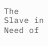The Slave in Need of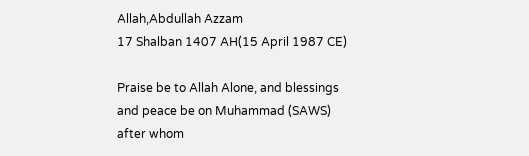Allah,Abdullah Azzam
17 Shalban 1407 AH(15 April 1987 CE)

Praise be to Allah Alone, and blessings and peace be on Muhammad (SAWS) after whom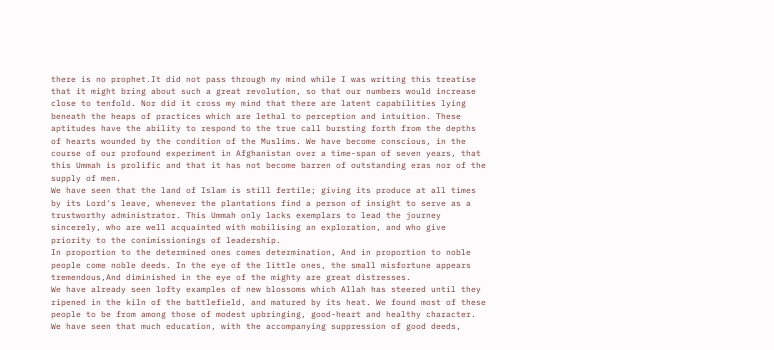there is no prophet.It did not pass through my mind while I was writing this treatise that it might bring about such a great revolution, so that our numbers would increase close to tenfold. Nor did it cross my mind that there are latent capabilities lying beneath the heaps of practices which are lethal to perception and intuition. These aptitudes have the ability to respond to the true call bursting forth from the depths of hearts wounded by the condition of the Muslims. We have become conscious, in the course of our profound experiment in Afghanistan over a time-span of seven years, that this Ummah is prolific and that it has not become barren of outstanding eras nor of the supply of men.
We have seen that the land of Islam is still fertile; giving its produce at all times by its Lord's leave, whenever the plantations find a person of insight to serve as a trustworthy administrator. This Ummah only lacks exemplars to lead the journey sincerely, who are well acquainted with mobilising an exploration, and who give priority to the conimissionings of leadership.
In proportion to the determined ones comes determination, And in proportion to noble people come noble deeds. In the eye of the little ones, the small misfortune appears tremendous,And diminished in the eye of the mighty are great distresses.
We have already seen lofty examples of new blossoms which Allah has steered until they ripened in the kiln of the battlefield, and matured by its heat. We found most of these people to be from among those of modest upbringing, good-heart and healthy character. We have seen that much education, with the accompanying suppression of good deeds,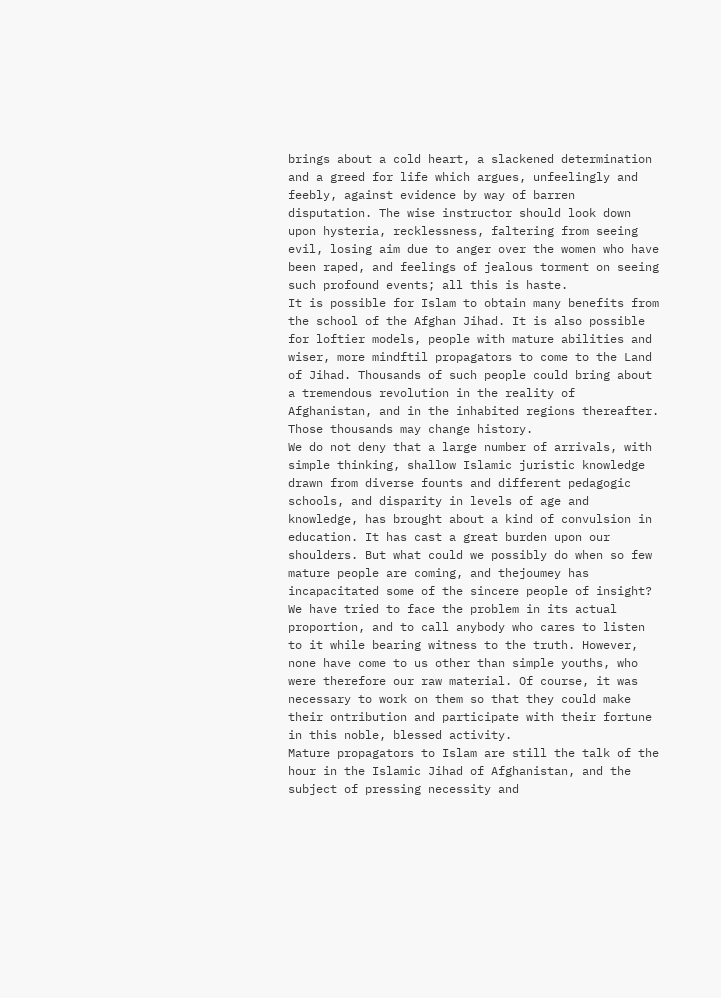brings about a cold heart, a slackened determination and a greed for life which argues, unfeelingly and feebly, against evidence by way of barren disputation. The wise instructor should look down upon hysteria, recklessness, faltering from seeing evil, losing aim due to anger over the women who have been raped, and feelings of jealous torment on seeing such profound events; all this is haste.
It is possible for Islam to obtain many benefits from the school of the Afghan Jihad. It is also possible for loftier models, people with mature abilities and wiser, more mindftil propagators to come to the Land of Jihad. Thousands of such people could bring about a tremendous revolution in the reality of Afghanistan, and in the inhabited regions thereafter. Those thousands may change history.
We do not deny that a large number of arrivals, with simple thinking, shallow Islamic juristic knowledge drawn from diverse founts and different pedagogic schools, and disparity in levels of age and knowledge, has brought about a kind of convulsion in education. It has cast a great burden upon our shoulders. But what could we possibly do when so few mature people are coming, and thejoumey has incapacitated some of the sincere people of insight?
We have tried to face the problem in its actual proportion, and to call anybody who cares to listen to it while bearing witness to the truth. However, none have come to us other than simple youths, who were therefore our raw material. Of course, it was necessary to work on them so that they could make their ontribution and participate with their fortune in this noble, blessed activity.
Mature propagators to Islam are still the talk of the hour in the Islamic Jihad of Afghanistan, and the subject of pressing necessity and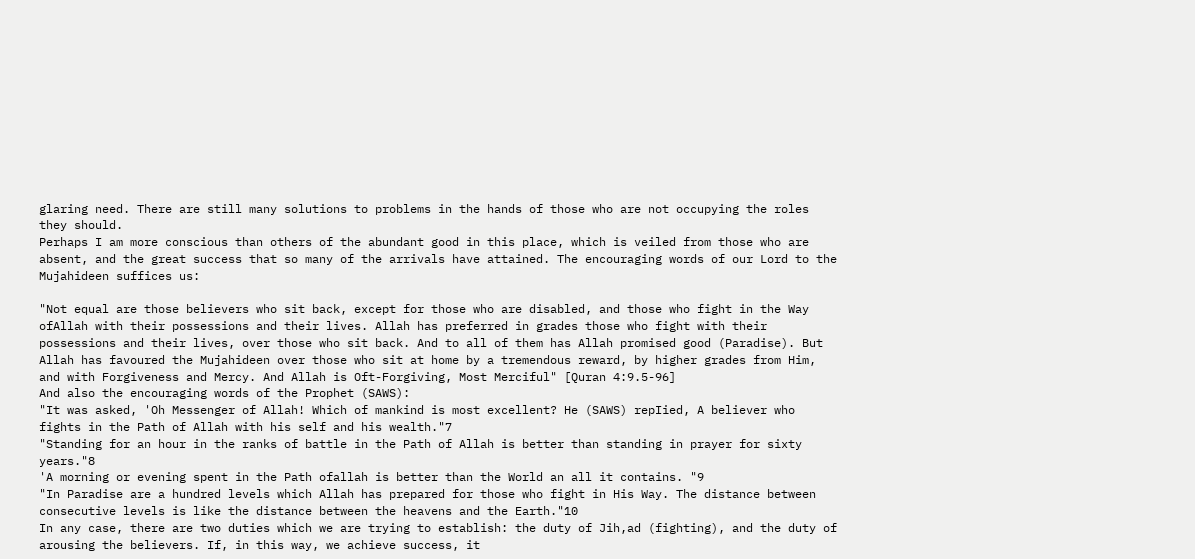glaring need. There are still many solutions to problems in the hands of those who are not occupying the roles they should.
Perhaps I am more conscious than others of the abundant good in this place, which is veiled from those who are absent, and the great success that so many of the arrivals have attained. The encouraging words of our Lord to the Mujahideen suffices us:

"Not equal are those believers who sit back, except for those who are disabled, and those who fight in the Way ofAllah with their possessions and their lives. Allah has preferred in grades those who fight with their possessions and their lives, over those who sit back. And to all of them has Allah promised good (Paradise). But Allah has favoured the Mujahideen over those who sit at home by a tremendous reward, by higher grades from Him, and with Forgiveness and Mercy. And Allah is Oft-Forgiving, Most Merciful" [Quran 4:9.5-96]
And also the encouraging words of the Prophet (SAWS):
"It was asked, 'Oh Messenger of Allah! Which of mankind is most excellent? He (SAWS) repIied, A believer who fights in the Path of Allah with his self and his wealth."7
"Standing for an hour in the ranks of battle in the Path of Allah is better than standing in prayer for sixty years."8
'A morning or evening spent in the Path ofallah is better than the World an all it contains. "9
"In Paradise are a hundred levels which Allah has prepared for those who fight in His Way. The distance between consecutive levels is like the distance between the heavens and the Earth."10
In any case, there are two duties which we are trying to establish: the duty of Jih,ad (fighting), and the duty of arousing the believers. If, in this way, we achieve success, it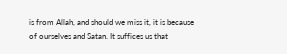is from Allah, and should we miss it, it is because of ourselves and Satan. It suffices us that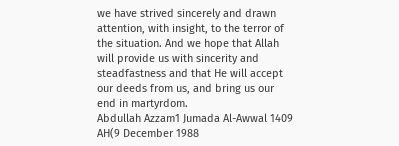we have strived sincerely and drawn attention, with insight, to the terror of the situation. And we hope that Allah will provide us with sincerity and steadfastness and that He will accept our deeds from us, and bring us our end in martyrdom.
Abdullah Azzam1 Jumada Al-Awwal 1409 AH(9 December 1988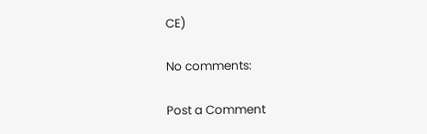CE)

No comments:

Post a Comment